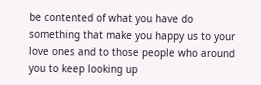be contented of what you have do something that make you happy us to your love ones and to those people who around you to keep looking up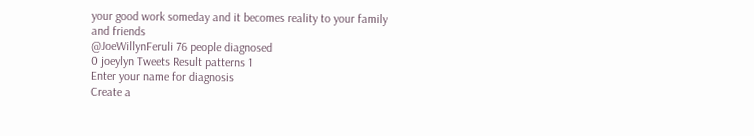your good work someday and it becomes reality to your family and friends
@JoeWillynFeruli 76 people diagnosed
0 joeylyn Tweets Result patterns 1
Enter your name for diagnosis
Create a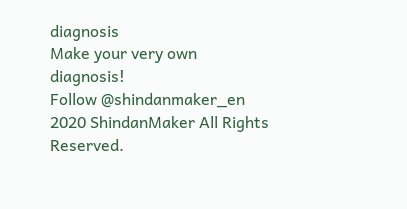diagnosis
Make your very own diagnosis!
Follow @shindanmaker_en
2020 ShindanMaker All Rights Reserved.